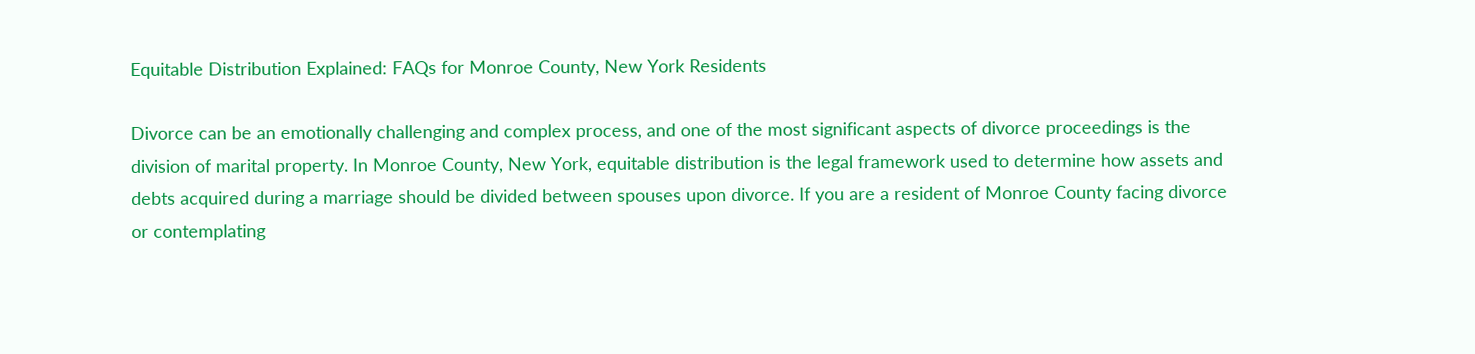Equitable Distribution Explained: FAQs for Monroe County, New York Residents

Divorce can be an emotionally challenging and complex process, and one of the most significant aspects of divorce proceedings is the division of marital property. In Monroe County, New York, equitable distribution is the legal framework used to determine how assets and debts acquired during a marriage should be divided between spouses upon divorce. If you are a resident of Monroe County facing divorce or contemplating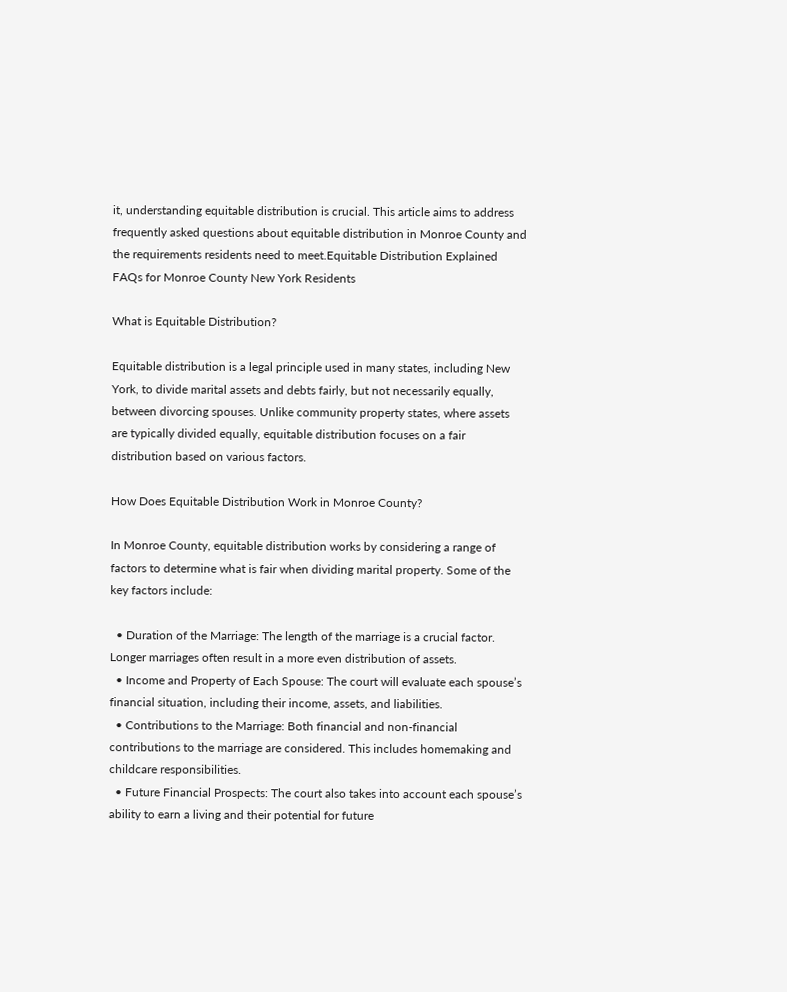it, understanding equitable distribution is crucial. This article aims to address frequently asked questions about equitable distribution in Monroe County and the requirements residents need to meet.Equitable Distribution Explained FAQs for Monroe County New York Residents

What is Equitable Distribution?

Equitable distribution is a legal principle used in many states, including New York, to divide marital assets and debts fairly, but not necessarily equally, between divorcing spouses. Unlike community property states, where assets are typically divided equally, equitable distribution focuses on a fair distribution based on various factors.

How Does Equitable Distribution Work in Monroe County?

In Monroe County, equitable distribution works by considering a range of factors to determine what is fair when dividing marital property. Some of the key factors include:

  • Duration of the Marriage: The length of the marriage is a crucial factor. Longer marriages often result in a more even distribution of assets.
  • Income and Property of Each Spouse: The court will evaluate each spouse’s financial situation, including their income, assets, and liabilities.
  • Contributions to the Marriage: Both financial and non-financial contributions to the marriage are considered. This includes homemaking and childcare responsibilities.
  • Future Financial Prospects: The court also takes into account each spouse’s ability to earn a living and their potential for future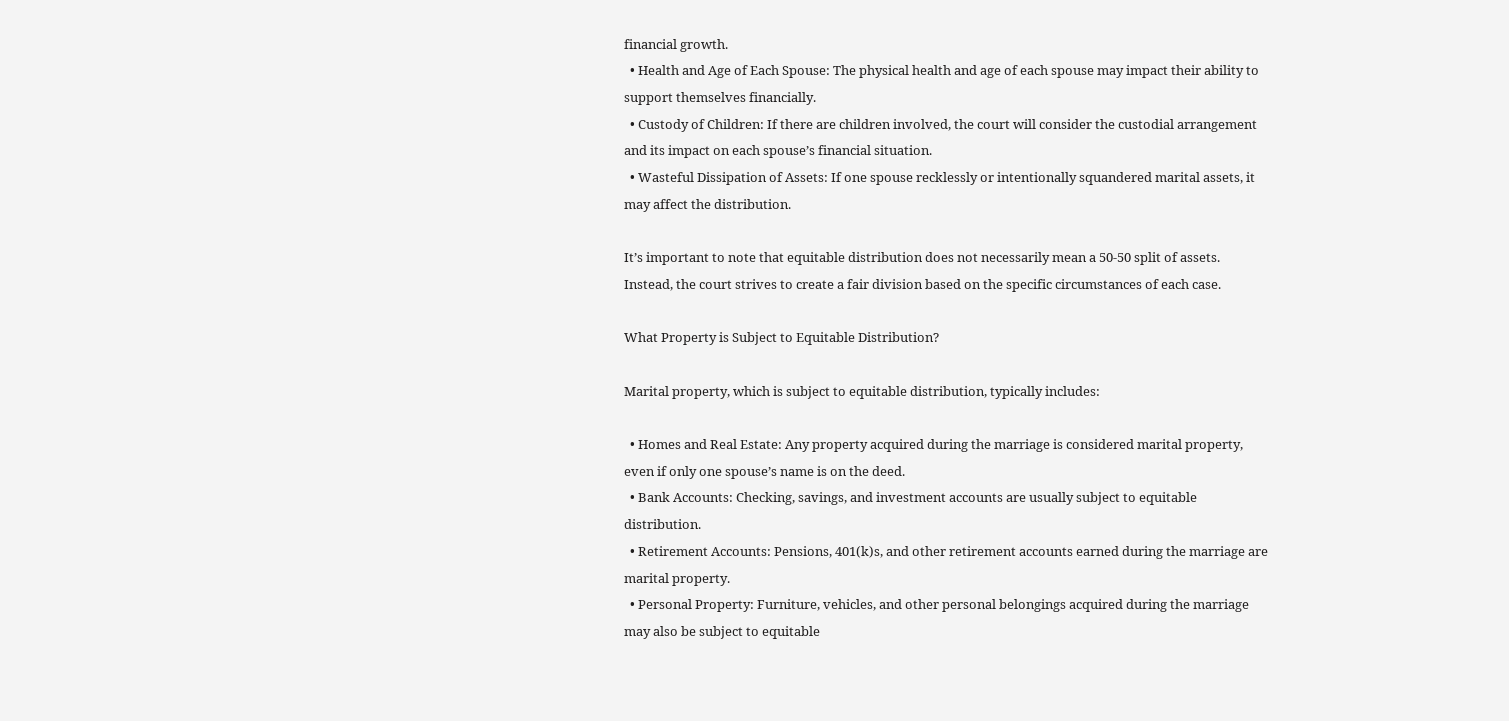financial growth.
  • Health and Age of Each Spouse: The physical health and age of each spouse may impact their ability to support themselves financially.
  • Custody of Children: If there are children involved, the court will consider the custodial arrangement and its impact on each spouse’s financial situation.
  • Wasteful Dissipation of Assets: If one spouse recklessly or intentionally squandered marital assets, it may affect the distribution.

It’s important to note that equitable distribution does not necessarily mean a 50-50 split of assets. Instead, the court strives to create a fair division based on the specific circumstances of each case.

What Property is Subject to Equitable Distribution?

Marital property, which is subject to equitable distribution, typically includes:

  • Homes and Real Estate: Any property acquired during the marriage is considered marital property, even if only one spouse’s name is on the deed.
  • Bank Accounts: Checking, savings, and investment accounts are usually subject to equitable distribution.
  • Retirement Accounts: Pensions, 401(k)s, and other retirement accounts earned during the marriage are marital property.
  • Personal Property: Furniture, vehicles, and other personal belongings acquired during the marriage may also be subject to equitable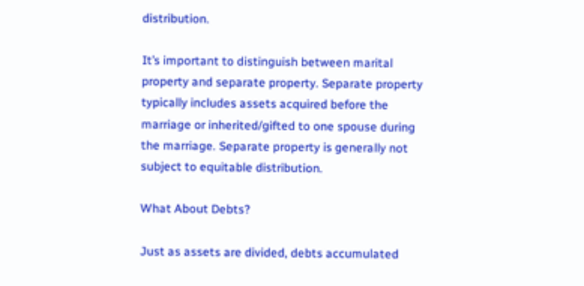distribution.

It’s important to distinguish between marital property and separate property. Separate property typically includes assets acquired before the marriage or inherited/gifted to one spouse during the marriage. Separate property is generally not subject to equitable distribution.

What About Debts?

Just as assets are divided, debts accumulated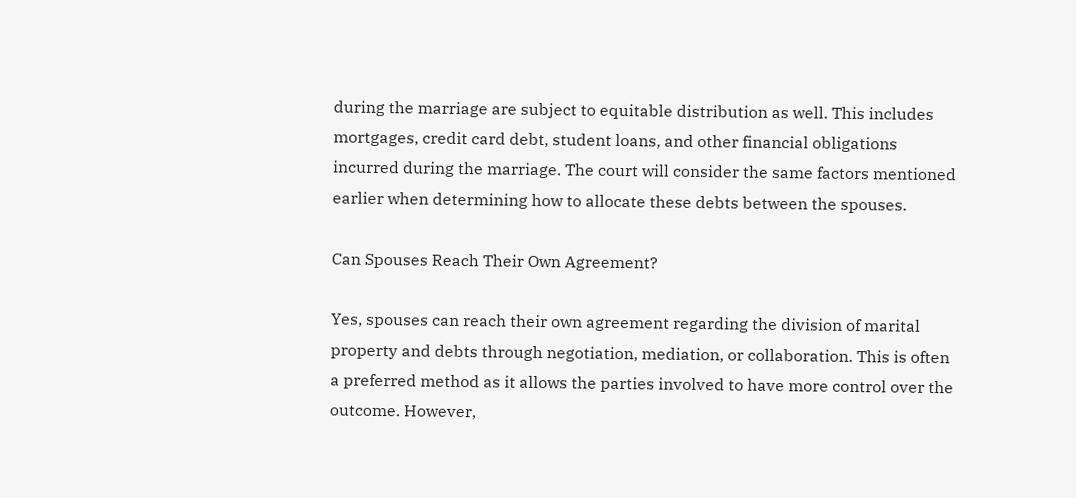during the marriage are subject to equitable distribution as well. This includes mortgages, credit card debt, student loans, and other financial obligations incurred during the marriage. The court will consider the same factors mentioned earlier when determining how to allocate these debts between the spouses.

Can Spouses Reach Their Own Agreement?

Yes, spouses can reach their own agreement regarding the division of marital property and debts through negotiation, mediation, or collaboration. This is often a preferred method as it allows the parties involved to have more control over the outcome. However,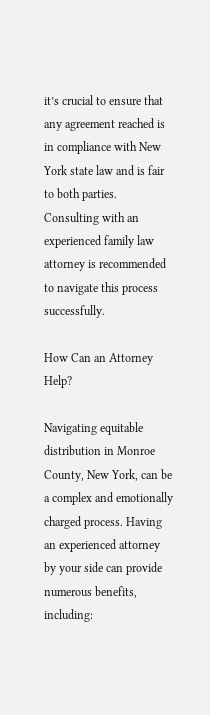it’s crucial to ensure that any agreement reached is in compliance with New York state law and is fair to both parties. Consulting with an experienced family law attorney is recommended to navigate this process successfully.

How Can an Attorney Help?

Navigating equitable distribution in Monroe County, New York, can be a complex and emotionally charged process. Having an experienced attorney by your side can provide numerous benefits, including: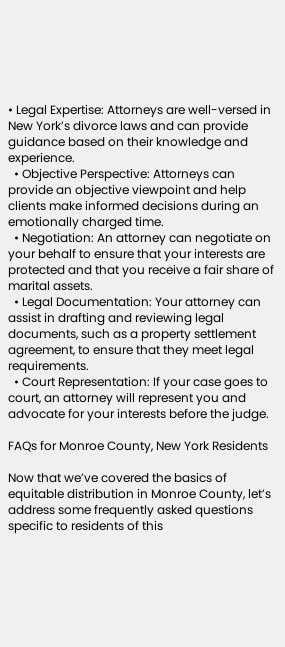• Legal Expertise: Attorneys are well-versed in New York’s divorce laws and can provide guidance based on their knowledge and experience.
  • Objective Perspective: Attorneys can provide an objective viewpoint and help clients make informed decisions during an emotionally charged time.
  • Negotiation: An attorney can negotiate on your behalf to ensure that your interests are protected and that you receive a fair share of marital assets.
  • Legal Documentation: Your attorney can assist in drafting and reviewing legal documents, such as a property settlement agreement, to ensure that they meet legal requirements.
  • Court Representation: If your case goes to court, an attorney will represent you and advocate for your interests before the judge.

FAQs for Monroe County, New York Residents

Now that we’ve covered the basics of equitable distribution in Monroe County, let’s address some frequently asked questions specific to residents of this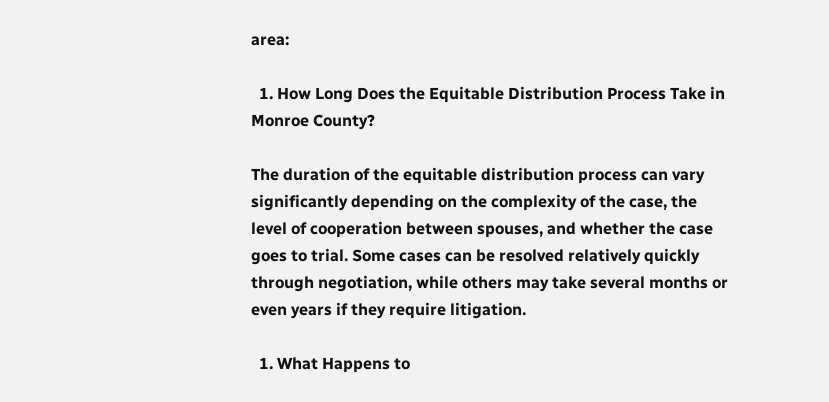area:

  1. How Long Does the Equitable Distribution Process Take in Monroe County?

The duration of the equitable distribution process can vary significantly depending on the complexity of the case, the level of cooperation between spouses, and whether the case goes to trial. Some cases can be resolved relatively quickly through negotiation, while others may take several months or even years if they require litigation.

  1. What Happens to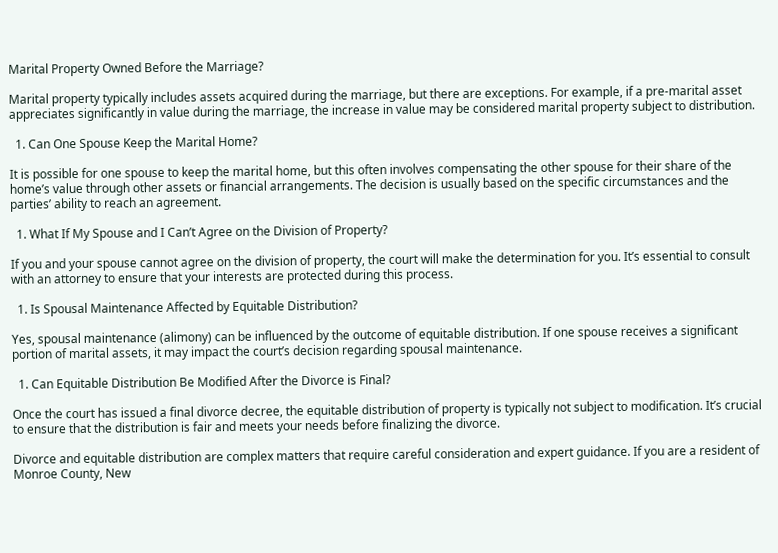Marital Property Owned Before the Marriage?

Marital property typically includes assets acquired during the marriage, but there are exceptions. For example, if a pre-marital asset appreciates significantly in value during the marriage, the increase in value may be considered marital property subject to distribution.

  1. Can One Spouse Keep the Marital Home?

It is possible for one spouse to keep the marital home, but this often involves compensating the other spouse for their share of the home’s value through other assets or financial arrangements. The decision is usually based on the specific circumstances and the parties’ ability to reach an agreement.

  1. What If My Spouse and I Can’t Agree on the Division of Property?

If you and your spouse cannot agree on the division of property, the court will make the determination for you. It’s essential to consult with an attorney to ensure that your interests are protected during this process.

  1. Is Spousal Maintenance Affected by Equitable Distribution?

Yes, spousal maintenance (alimony) can be influenced by the outcome of equitable distribution. If one spouse receives a significant portion of marital assets, it may impact the court’s decision regarding spousal maintenance.

  1. Can Equitable Distribution Be Modified After the Divorce is Final?

Once the court has issued a final divorce decree, the equitable distribution of property is typically not subject to modification. It’s crucial to ensure that the distribution is fair and meets your needs before finalizing the divorce.

Divorce and equitable distribution are complex matters that require careful consideration and expert guidance. If you are a resident of Monroe County, New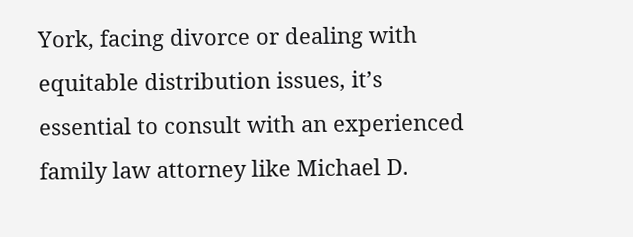York, facing divorce or dealing with equitable distribution issues, it’s essential to consult with an experienced family law attorney like Michael D.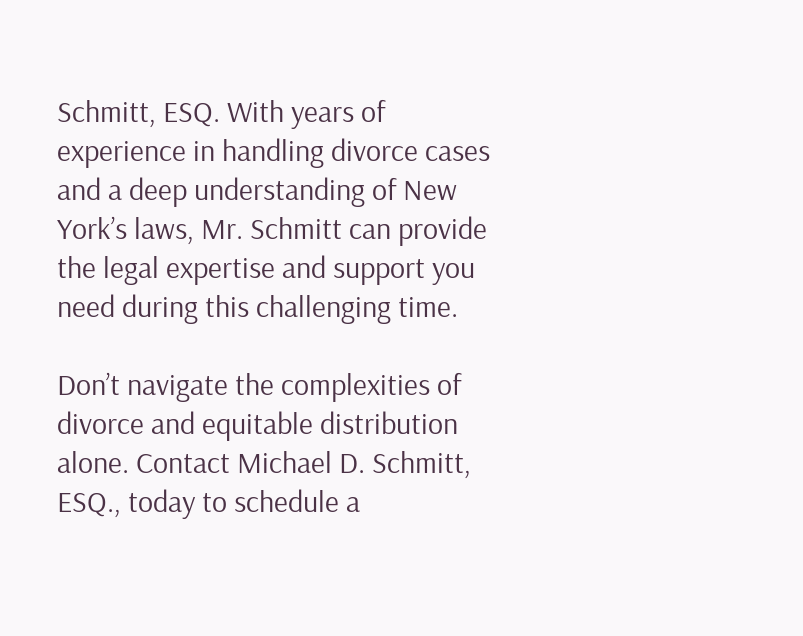Schmitt, ESQ. With years of experience in handling divorce cases and a deep understanding of New York’s laws, Mr. Schmitt can provide the legal expertise and support you need during this challenging time.

Don’t navigate the complexities of divorce and equitable distribution alone. Contact Michael D. Schmitt, ESQ., today to schedule a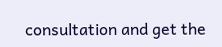consultation and get the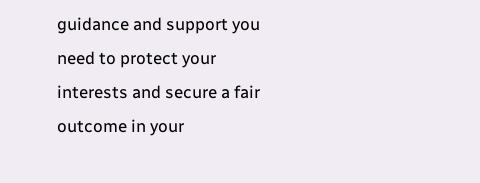guidance and support you need to protect your interests and secure a fair outcome in your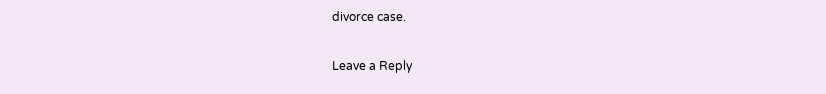divorce case.

Leave a Reply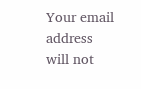Your email address will not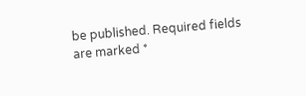be published. Required fields are marked *